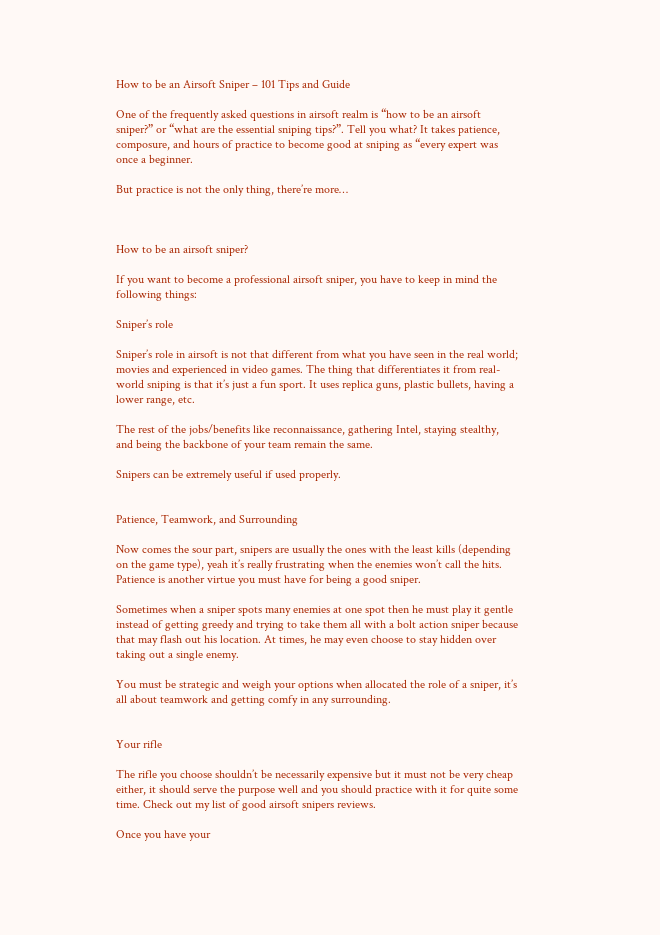How to be an Airsoft Sniper – 101 Tips and Guide

One of the frequently asked questions in airsoft realm is “how to be an airsoft sniper?” or “what are the essential sniping tips?”. Tell you what? It takes patience, composure, and hours of practice to become good at sniping as “every expert was once a beginner.

But practice is not the only thing, there’re more…



How to be an airsoft sniper?

If you want to become a professional airsoft sniper, you have to keep in mind the following things:

Sniper’s role

Sniper’s role in airsoft is not that different from what you have seen in the real world; movies and experienced in video games. The thing that differentiates it from real-world sniping is that it’s just a fun sport. It uses replica guns, plastic bullets, having a lower range, etc.

The rest of the jobs/benefits like reconnaissance, gathering Intel, staying stealthy, and being the backbone of your team remain the same.

Snipers can be extremely useful if used properly.


Patience, Teamwork, and Surrounding

Now comes the sour part, snipers are usually the ones with the least kills (depending on the game type), yeah it’s really frustrating when the enemies won’t call the hits. Patience is another virtue you must have for being a good sniper.

Sometimes when a sniper spots many enemies at one spot then he must play it gentle instead of getting greedy and trying to take them all with a bolt action sniper because that may flash out his location. At times, he may even choose to stay hidden over taking out a single enemy.

You must be strategic and weigh your options when allocated the role of a sniper, it’s all about teamwork and getting comfy in any surrounding.


Your rifle

The rifle you choose shouldn’t be necessarily expensive but it must not be very cheap either, it should serve the purpose well and you should practice with it for quite some time. Check out my list of good airsoft snipers reviews.

Once you have your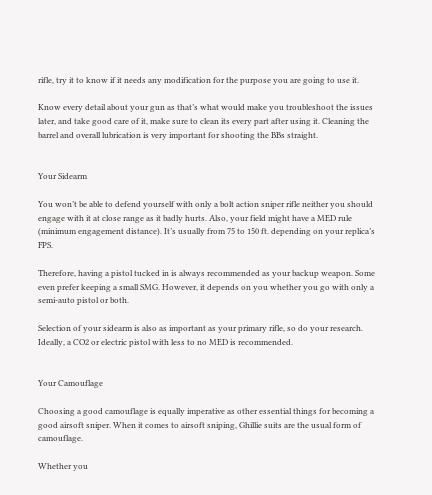rifle, try it to know if it needs any modification for the purpose you are going to use it.

Know every detail about your gun as that’s what would make you troubleshoot the issues later, and take good care of it, make sure to clean its every part after using it. Cleaning the barrel and overall lubrication is very important for shooting the BBs straight.


Your Sidearm

You won’t be able to defend yourself with only a bolt action sniper rifle neither you should engage with it at close range as it badly hurts. Also, your field might have a MED rule (minimum engagement distance). It’s usually from 75 to 150 ft. depending on your replica’s FPS.

Therefore, having a pistol tucked in is always recommended as your backup weapon. Some even prefer keeping a small SMG. However, it depends on you whether you go with only a semi-auto pistol or both.

Selection of your sidearm is also as important as your primary rifle, so do your research. Ideally, a CO2 or electric pistol with less to no MED is recommended.


Your Camouflage

Choosing a good camouflage is equally imperative as other essential things for becoming a good airsoft sniper. When it comes to airsoft sniping, Ghillie suits are the usual form of camouflage.

Whether you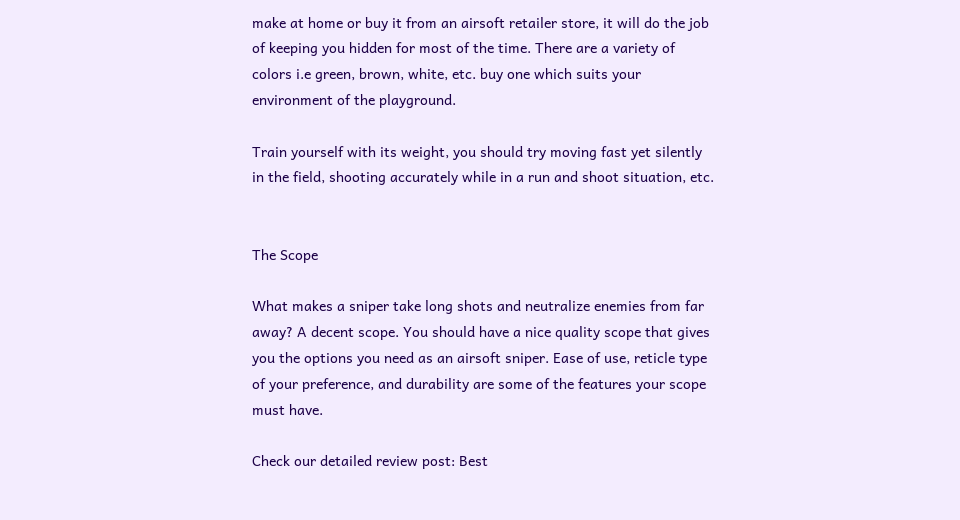make at home or buy it from an airsoft retailer store, it will do the job of keeping you hidden for most of the time. There are a variety of colors i.e green, brown, white, etc. buy one which suits your environment of the playground.

Train yourself with its weight, you should try moving fast yet silently in the field, shooting accurately while in a run and shoot situation, etc.


The Scope

What makes a sniper take long shots and neutralize enemies from far away? A decent scope. You should have a nice quality scope that gives you the options you need as an airsoft sniper. Ease of use, reticle type of your preference, and durability are some of the features your scope must have.

Check our detailed review post: Best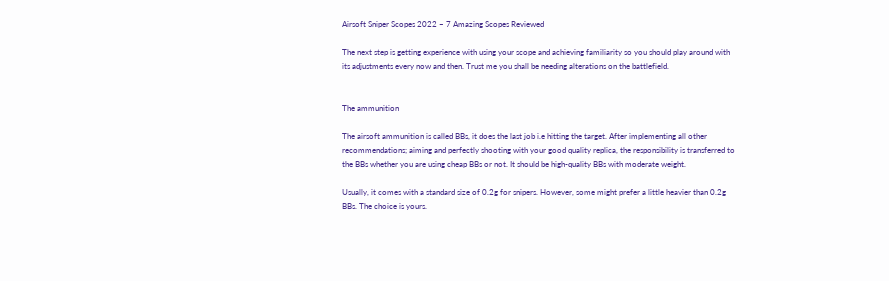Airsoft Sniper Scopes 2022 – 7 Amazing Scopes Reviewed

The next step is getting experience with using your scope and achieving familiarity so you should play around with its adjustments every now and then. Trust me you shall be needing alterations on the battlefield.


The ammunition

The airsoft ammunition is called BBs, it does the last job i.e hitting the target. After implementing all other recommendations; aiming and perfectly shooting with your good quality replica, the responsibility is transferred to the BBs whether you are using cheap BBs or not. It should be high-quality BBs with moderate weight.

Usually, it comes with a standard size of 0.2g for snipers. However, some might prefer a little heavier than 0.2g BBs. The choice is yours.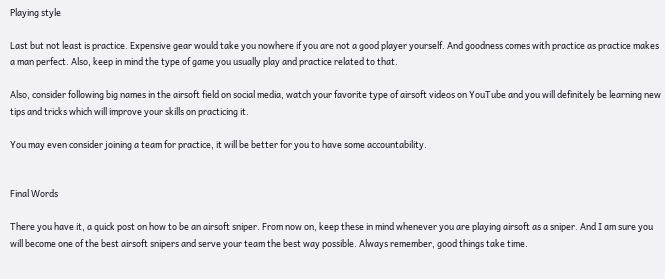Playing style

Last but not least is practice. Expensive gear would take you nowhere if you are not a good player yourself. And goodness comes with practice as practice makes a man perfect. Also, keep in mind the type of game you usually play and practice related to that.

Also, consider following big names in the airsoft field on social media, watch your favorite type of airsoft videos on YouTube and you will definitely be learning new tips and tricks which will improve your skills on practicing it.

You may even consider joining a team for practice, it will be better for you to have some accountability.


Final Words

There you have it, a quick post on how to be an airsoft sniper. From now on, keep these in mind whenever you are playing airsoft as a sniper. And I am sure you will become one of the best airsoft snipers and serve your team the best way possible. Always remember, good things take time.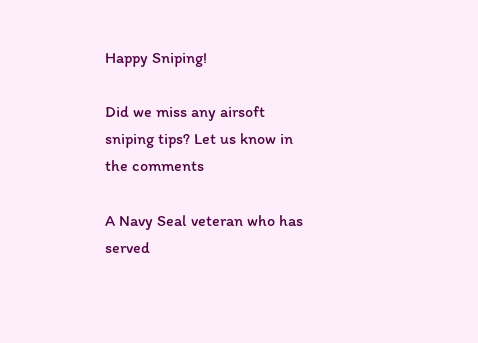Happy Sniping!

Did we miss any airsoft sniping tips? Let us know in the comments

A Navy Seal veteran who has served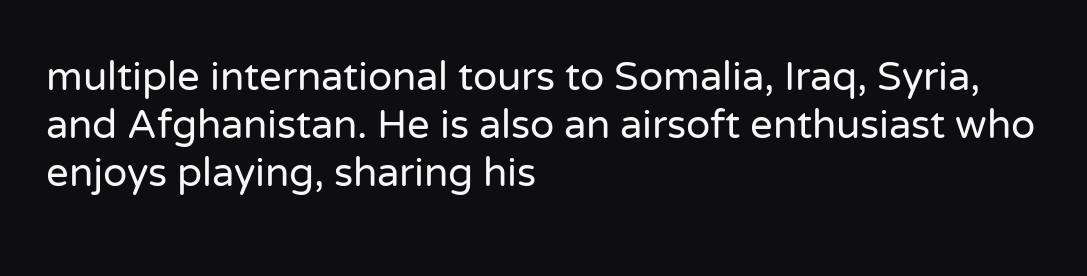multiple international tours to Somalia, Iraq, Syria, and Afghanistan. He is also an airsoft enthusiast who enjoys playing, sharing his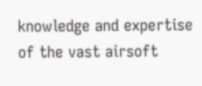knowledge and expertise of the vast airsoft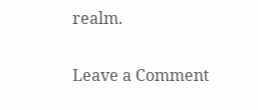realm.

Leave a Comment